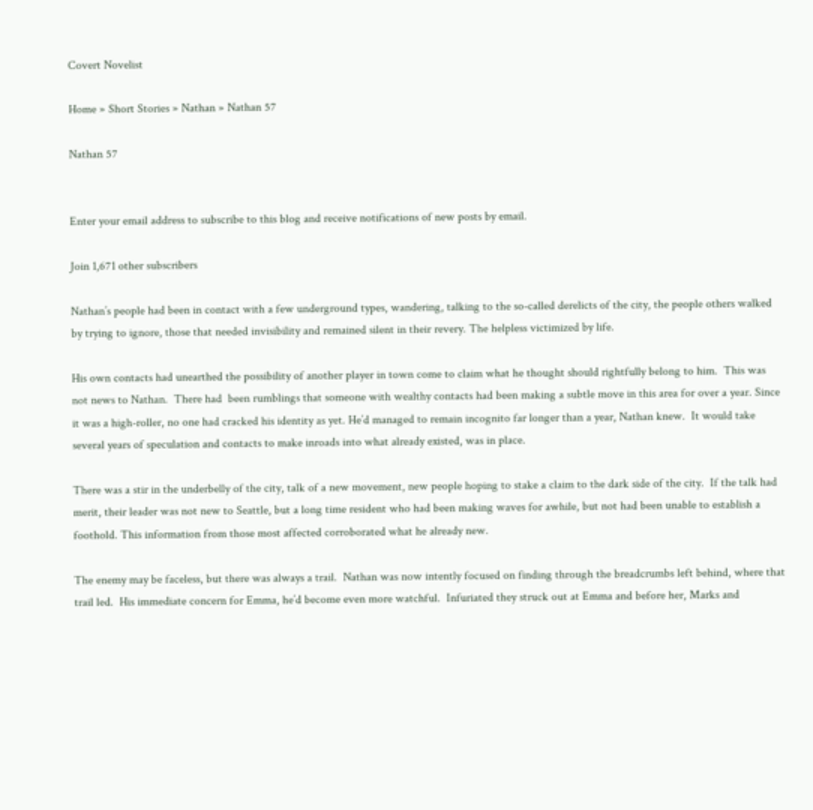Covert Novelist

Home » Short Stories » Nathan » Nathan 57

Nathan 57


Enter your email address to subscribe to this blog and receive notifications of new posts by email.

Join 1,671 other subscribers

Nathan’s people had been in contact with a few underground types, wandering, talking to the so-called derelicts of the city, the people others walked by trying to ignore, those that needed invisibility and remained silent in their revery. The helpless victimized by life.

His own contacts had unearthed the possibility of another player in town come to claim what he thought should rightfully belong to him.  This was not news to Nathan.  There had  been rumblings that someone with wealthy contacts had been making a subtle move in this area for over a year. Since it was a high-roller, no one had cracked his identity as yet. He’d managed to remain incognito far longer than a year, Nathan knew.  It would take several years of speculation and contacts to make inroads into what already existed, was in place.

There was a stir in the underbelly of the city, talk of a new movement, new people hoping to stake a claim to the dark side of the city.  If the talk had merit, their leader was not new to Seattle, but a long time resident who had been making waves for awhile, but not had been unable to establish a foothold. This information from those most affected corroborated what he already new.

The enemy may be faceless, but there was always a trail.  Nathan was now intently focused on finding through the breadcrumbs left behind, where that trail led.  His immediate concern for Emma, he’d become even more watchful.  Infuriated they struck out at Emma and before her, Marks and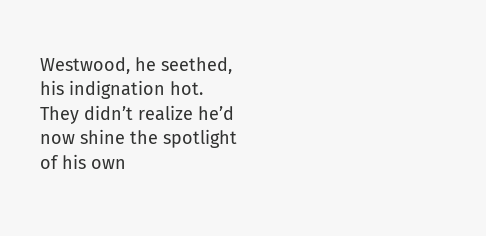Westwood, he seethed, his indignation hot.  They didn’t realize he’d now shine the spotlight of his own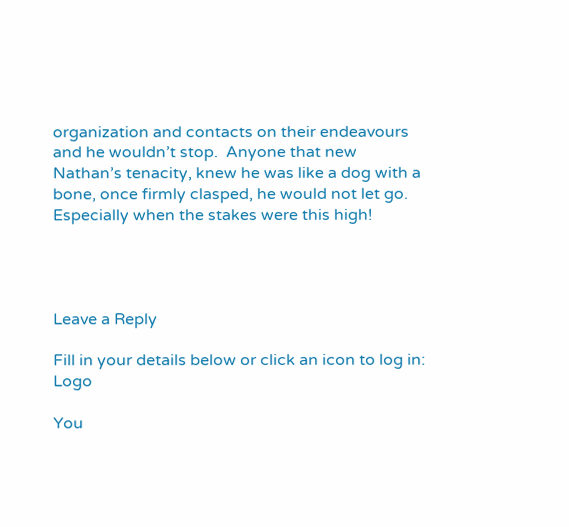organization and contacts on their endeavours and he wouldn’t stop.  Anyone that new Nathan’s tenacity, knew he was like a dog with a bone, once firmly clasped, he would not let go.  Especially when the stakes were this high!




Leave a Reply

Fill in your details below or click an icon to log in: Logo

You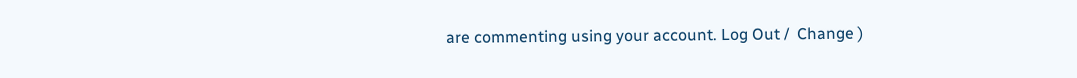are commenting using your account. Log Out /  Change )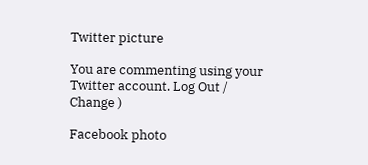Twitter picture

You are commenting using your Twitter account. Log Out /  Change )

Facebook photo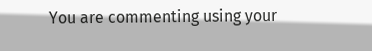You are commenting using your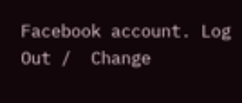Facebook account. Log Out /  Change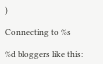)

Connecting to %s

%d bloggers like this: